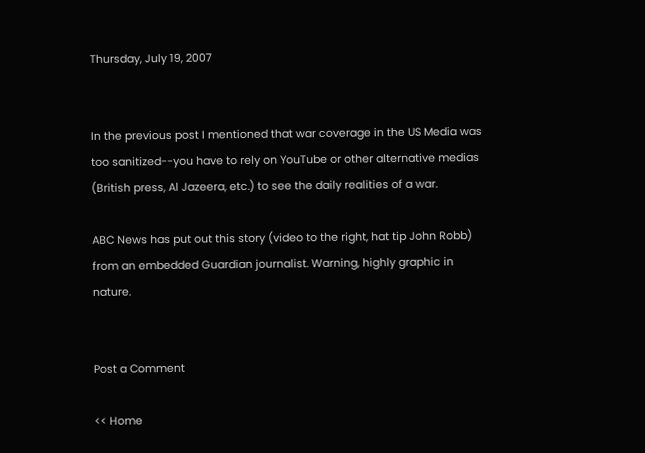Thursday, July 19, 2007


In the previous post I mentioned that war coverage in the US Media was too sanitized--you have to rely on YouTube or other alternative medias (British press, Al Jazeera, etc.) to see the daily realities of a war.

ABC News has put out this story (video to the right, hat tip John Robb) from an embedded Guardian journalist. Warning, highly graphic in nature.


Post a Comment

<< Home